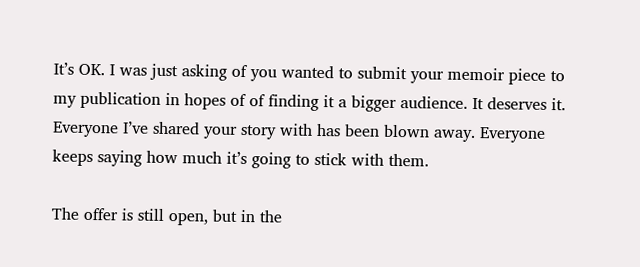It’s OK. I was just asking of you wanted to submit your memoir piece to my publication in hopes of of finding it a bigger audience. It deserves it. Everyone I’ve shared your story with has been blown away. Everyone keeps saying how much it’s going to stick with them.

The offer is still open, but in the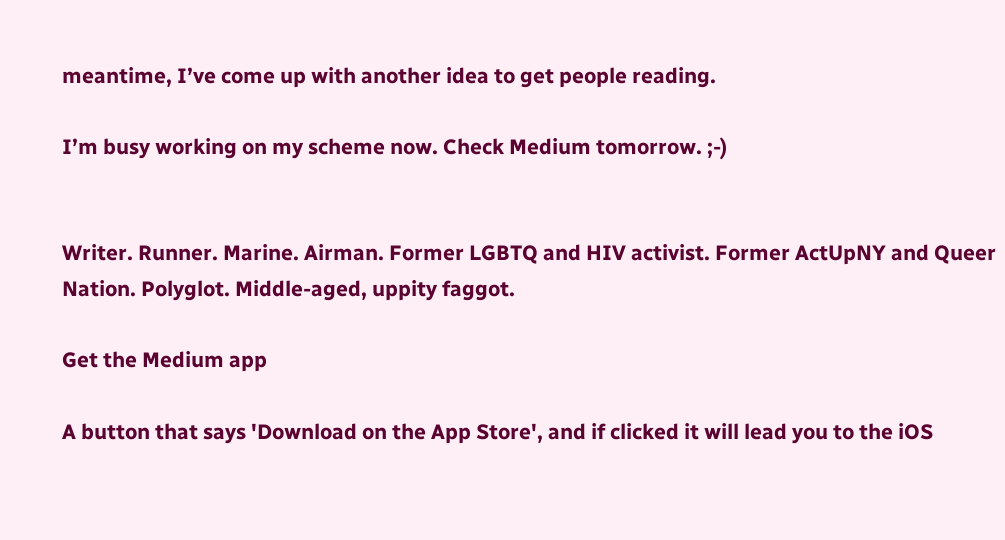meantime, I’ve come up with another idea to get people reading.

I’m busy working on my scheme now. Check Medium tomorrow. ;-)


Writer. Runner. Marine. Airman. Former LGBTQ and HIV activist. Former ActUpNY and Queer Nation. Polyglot. Middle-aged, uppity faggot.

Get the Medium app

A button that says 'Download on the App Store', and if clicked it will lead you to the iOS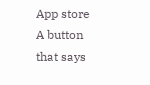App store
A button that says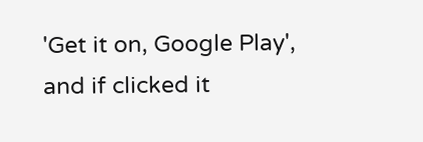'Get it on, Google Play', and if clicked it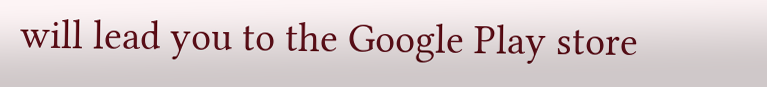will lead you to the Google Play store